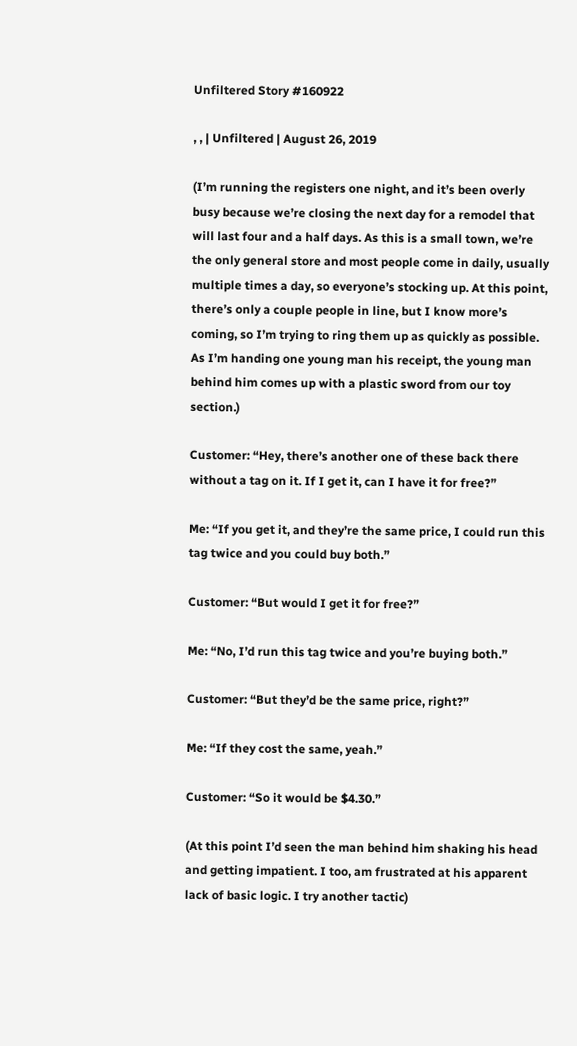Unfiltered Story #160922

, , | Unfiltered | August 26, 2019

(I’m running the registers one night, and it’s been overly busy because we’re closing the next day for a remodel that will last four and a half days. As this is a small town, we’re the only general store and most people come in daily, usually multiple times a day, so everyone’s stocking up. At this point, there’s only a couple people in line, but I know more’s coming, so I’m trying to ring them up as quickly as possible. As I’m handing one young man his receipt, the young man behind him comes up with a plastic sword from our toy section.)

Customer: “Hey, there’s another one of these back there without a tag on it. If I get it, can I have it for free?”

Me: “If you get it, and they’re the same price, I could run this tag twice and you could buy both.”

Customer: “But would I get it for free?”

Me: “No, I’d run this tag twice and you’re buying both.”

Customer: “But they’d be the same price, right?”

Me: “If they cost the same, yeah.”

Customer: “So it would be $4.30.”

(At this point I’d seen the man behind him shaking his head and getting impatient. I too, am frustrated at his apparent lack of basic logic. I try another tactic)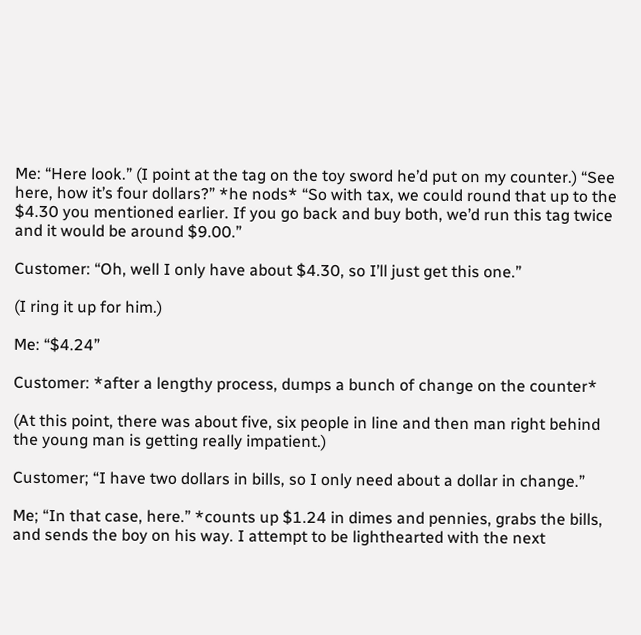Me: “Here look.” (I point at the tag on the toy sword he’d put on my counter.) “See here, how it’s four dollars?” *he nods* “So with tax, we could round that up to the $4.30 you mentioned earlier. If you go back and buy both, we’d run this tag twice and it would be around $9.00.”

Customer: “Oh, well I only have about $4.30, so I’ll just get this one.”

(I ring it up for him.)

Me: “$4.24”

Customer: *after a lengthy process, dumps a bunch of change on the counter*

(At this point, there was about five, six people in line and then man right behind the young man is getting really impatient.)

Customer; “I have two dollars in bills, so I only need about a dollar in change.”

Me; “In that case, here.” *counts up $1.24 in dimes and pennies, grabs the bills, and sends the boy on his way. I attempt to be lighthearted with the next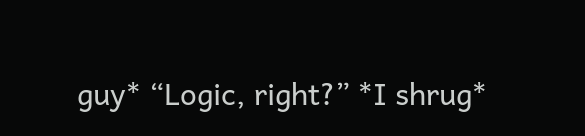guy* “Logic, right?” *I shrug*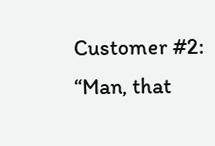Customer #2: “Man, that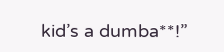kid’s a dumba**!”